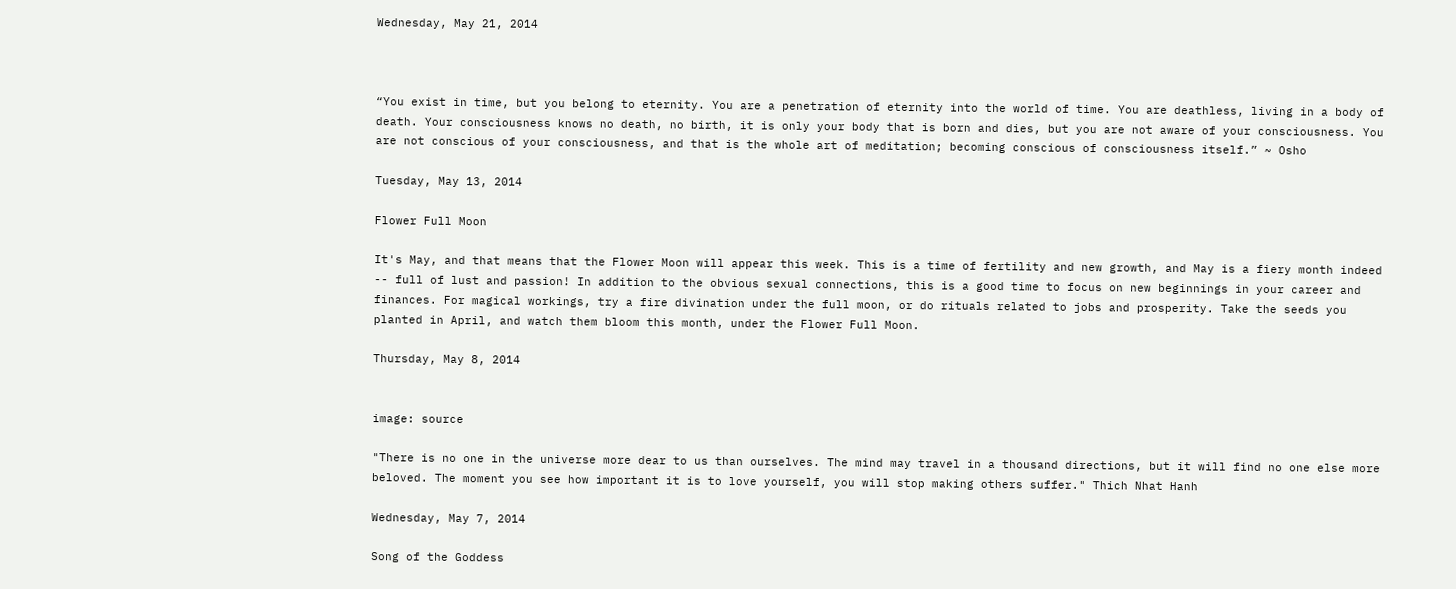Wednesday, May 21, 2014



“You exist in time, but you belong to eternity. You are a penetration of eternity into the world of time. You are deathless, living in a body of death. Your consciousness knows no death, no birth, it is only your body that is born and dies, but you are not aware of your consciousness. You are not conscious of your consciousness, and that is the whole art of meditation; becoming conscious of consciousness itself.” ~ Osho

Tuesday, May 13, 2014

Flower Full Moon

It's May, and that means that the Flower Moon will appear this week. This is a time of fertility and new growth, and May is a fiery month indeed -- full of lust and passion! In addition to the obvious sexual connections, this is a good time to focus on new beginnings in your career and finances. For magical workings, try a fire divination under the full moon, or do rituals related to jobs and prosperity. Take the seeds you planted in April, and watch them bloom this month, under the Flower Full Moon.

Thursday, May 8, 2014


image: source

"There is no one in the universe more dear to us than ourselves. The mind may travel in a thousand directions, but it will find no one else more beloved. The moment you see how important it is to love yourself, you will stop making others suffer." Thich Nhat Hanh

Wednesday, May 7, 2014

Song of the Goddess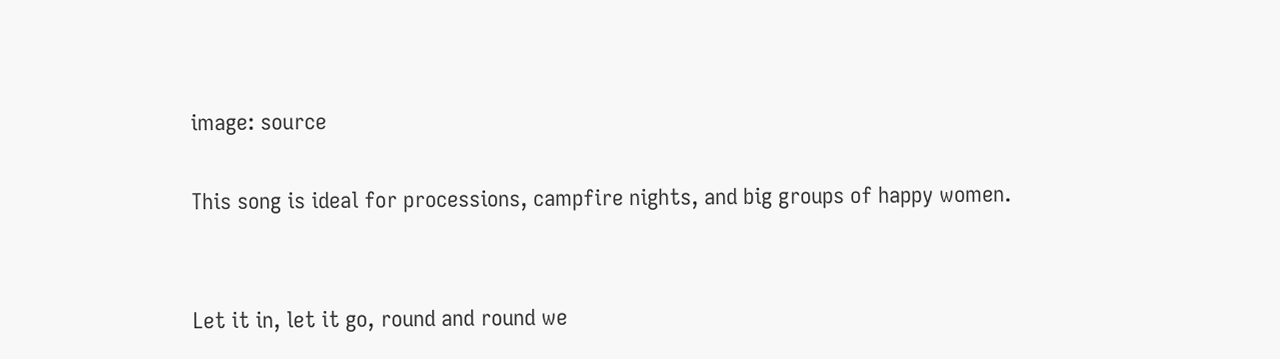image: source

This song is ideal for processions, campfire nights, and big groups of happy women.


Let it in, let it go, round and round we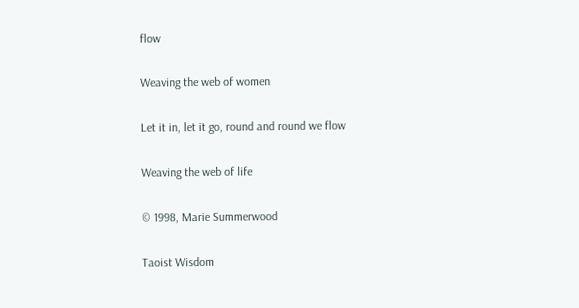flow

Weaving the web of women

Let it in, let it go, round and round we flow

Weaving the web of life

© 1998, Marie Summerwood

Taoist Wisdom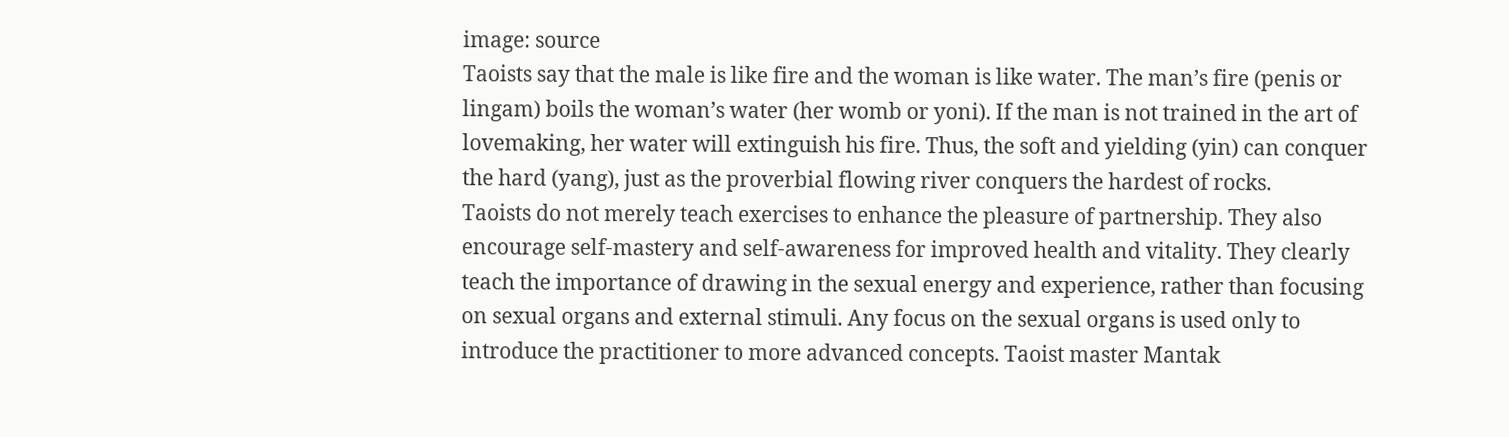image: source
Taoists say that the male is like fire and the woman is like water. The man’s fire (penis or lingam) boils the woman’s water (her womb or yoni). If the man is not trained in the art of lovemaking, her water will extinguish his fire. Thus, the soft and yielding (yin) can conquer the hard (yang), just as the proverbial flowing river conquers the hardest of rocks.
Taoists do not merely teach exercises to enhance the pleasure of partnership. They also encourage self-mastery and self-awareness for improved health and vitality. They clearly teach the importance of drawing in the sexual energy and experience, rather than focusing on sexual organs and external stimuli. Any focus on the sexual organs is used only to introduce the practitioner to more advanced concepts. Taoist master Mantak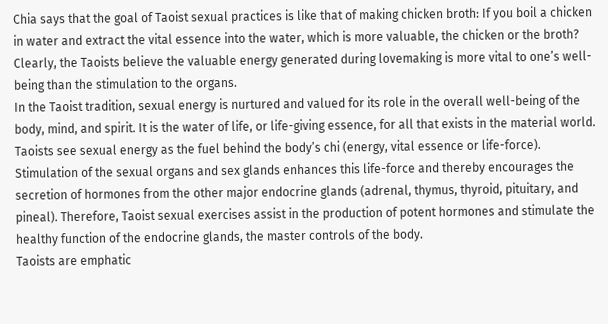Chia says that the goal of Taoist sexual practices is like that of making chicken broth: If you boil a chicken in water and extract the vital essence into the water, which is more valuable, the chicken or the broth? Clearly, the Taoists believe the valuable energy generated during lovemaking is more vital to one’s well-being than the stimulation to the organs.
In the Taoist tradition, sexual energy is nurtured and valued for its role in the overall well-being of the body, mind, and spirit. It is the water of life, or life-giving essence, for all that exists in the material world. Taoists see sexual energy as the fuel behind the body’s chi (energy, vital essence or life-force). Stimulation of the sexual organs and sex glands enhances this life-force and thereby encourages the secretion of hormones from the other major endocrine glands (adrenal, thymus, thyroid, pituitary, and pineal). Therefore, Taoist sexual exercises assist in the production of potent hormones and stimulate the healthy function of the endocrine glands, the master controls of the body.
Taoists are emphatic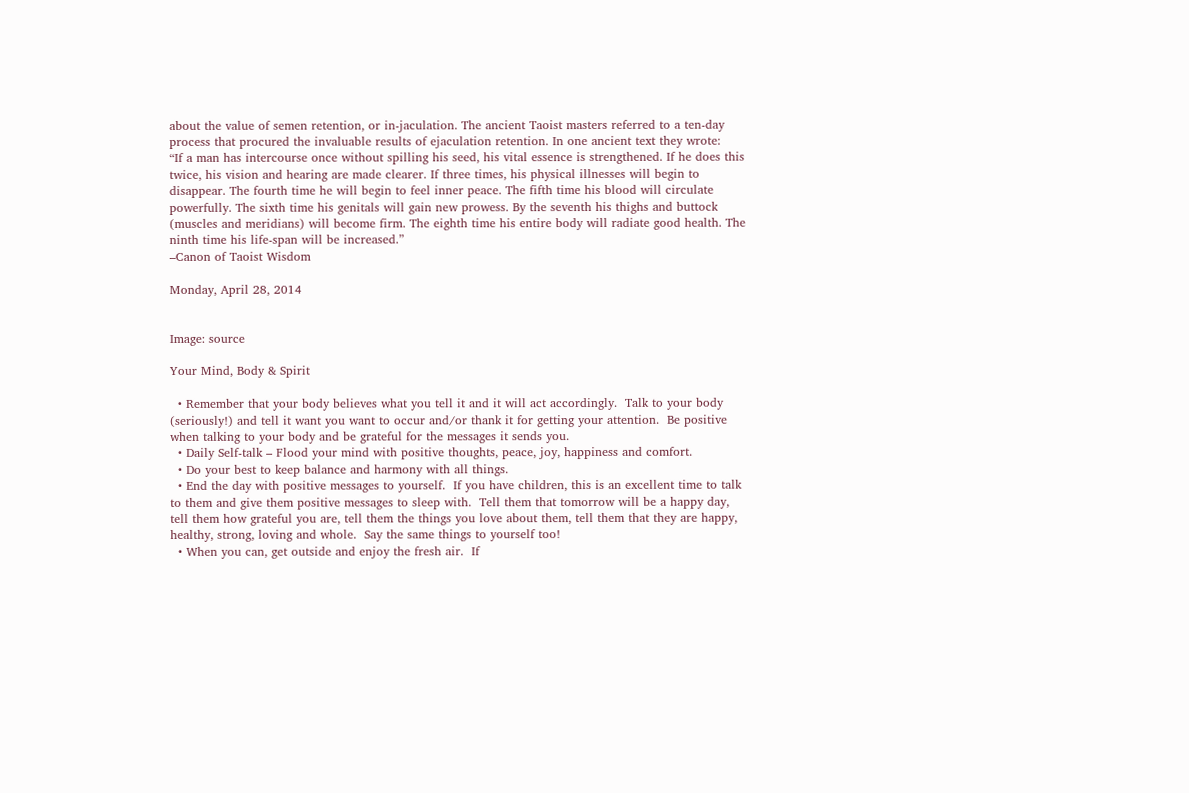about the value of semen retention, or in-jaculation. The ancient Taoist masters referred to a ten-day process that procured the invaluable results of ejaculation retention. In one ancient text they wrote:
“If a man has intercourse once without spilling his seed, his vital essence is strengthened. If he does this twice, his vision and hearing are made clearer. If three times, his physical illnesses will begin to disappear. The fourth time he will begin to feel inner peace. The fifth time his blood will circulate powerfully. The sixth time his genitals will gain new prowess. By the seventh his thighs and buttock (muscles and meridians) will become firm. The eighth time his entire body will radiate good health. The ninth time his life-span will be increased.”
–Canon of Taoist Wisdom

Monday, April 28, 2014


Image: source

Your Mind, Body & Spirit

  • Remember that your body believes what you tell it and it will act accordingly.  Talk to your body (seriously!) and tell it want you want to occur and/or thank it for getting your attention.  Be positive when talking to your body and be grateful for the messages it sends you.
  • Daily Self-talk – Flood your mind with positive thoughts, peace, joy, happiness and comfort.
  • Do your best to keep balance and harmony with all things.
  • End the day with positive messages to yourself.  If you have children, this is an excellent time to talk to them and give them positive messages to sleep with.  Tell them that tomorrow will be a happy day, tell them how grateful you are, tell them the things you love about them, tell them that they are happy, healthy, strong, loving and whole.  Say the same things to yourself too!
  • When you can, get outside and enjoy the fresh air.  If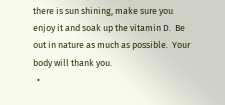there is sun shining, make sure you enjoy it and soak up the vitamin D.  Be out in nature as much as possible.  Your body will thank you.
  •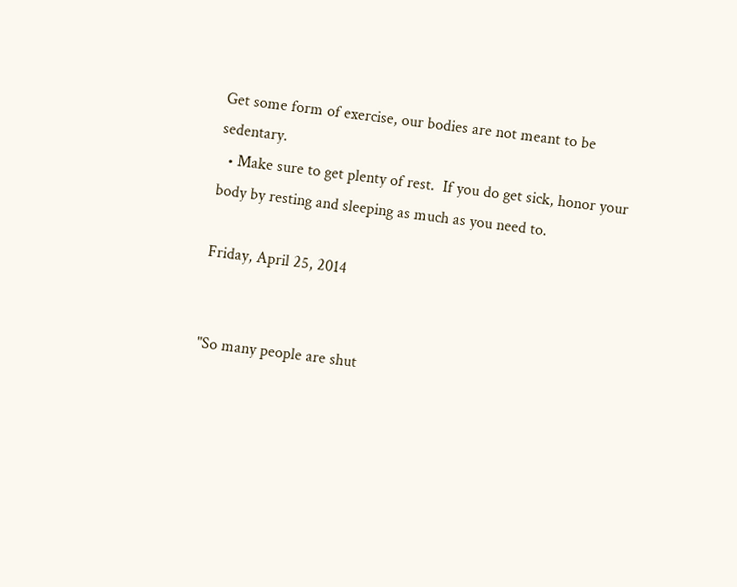Get some form of exercise, our bodies are not meant to be sedentary.
  • Make sure to get plenty of rest.  If you do get sick, honor your body by resting and sleeping as much as you need to.

Friday, April 25, 2014


"So many people are shut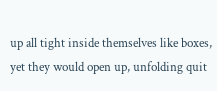up all tight inside themselves like boxes, yet they would open up, unfolding quit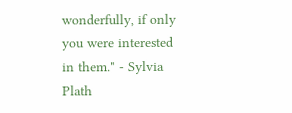wonderfully, if only you were interested in them." - Sylvia Plath